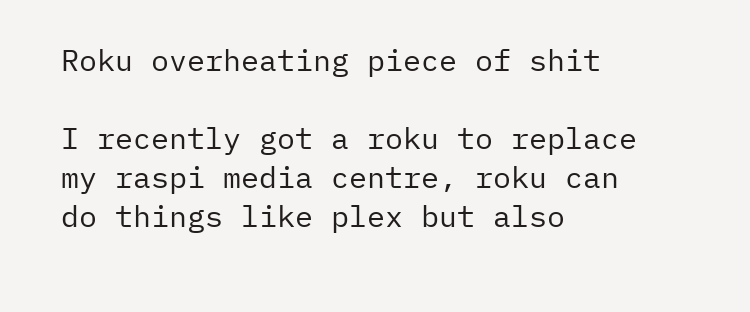Roku overheating piece of shit

I recently got a roku to replace my raspi media centre, roku can do things like plex but also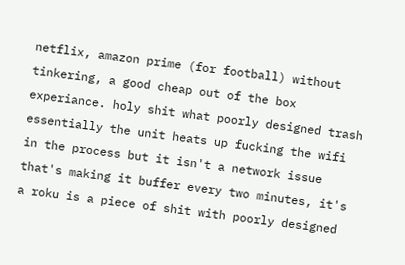netflix, amazon prime (for football) without tinkering, a good cheap out of the box experiance. holy shit what poorly designed trash essentially the unit heats up fucking the wifi in the process but it isn't a network issue that's making it buffer every two minutes, it's a roku is a piece of shit with poorly designed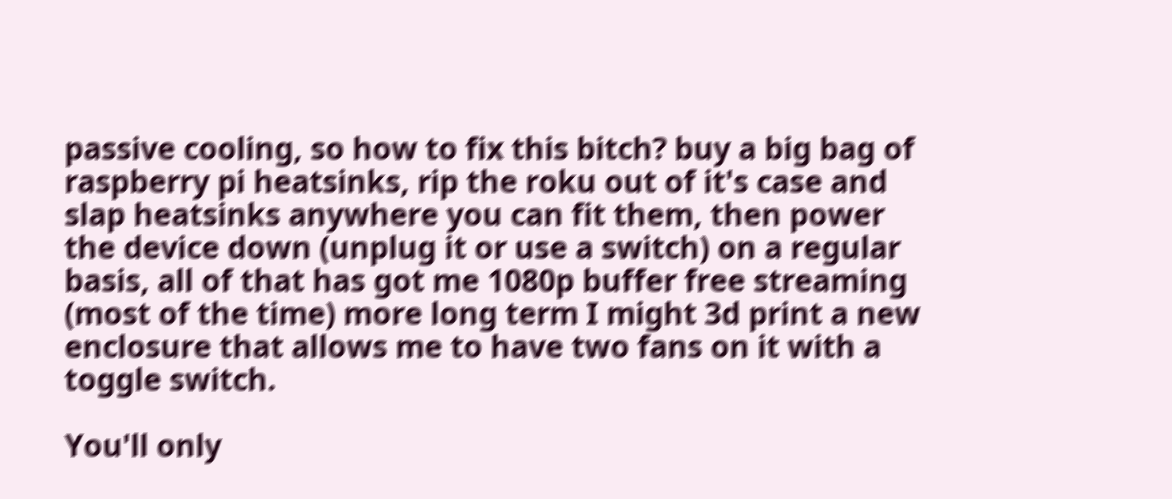passive cooling, so how to fix this bitch? buy a big bag of raspberry pi heatsinks, rip the roku out of it's case and slap heatsinks anywhere you can fit them, then power the device down (unplug it or use a switch) on a regular basis, all of that has got me 1080p buffer free streaming (most of the time) more long term I might 3d print a new enclosure that allows me to have two fans on it with a toggle switch.

You'll only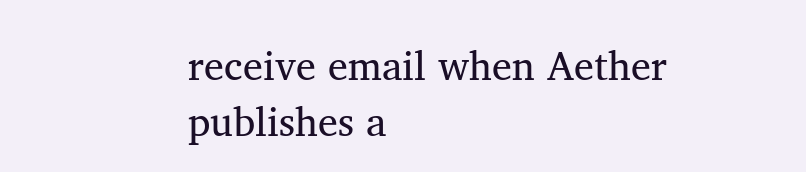receive email when Aether publishes a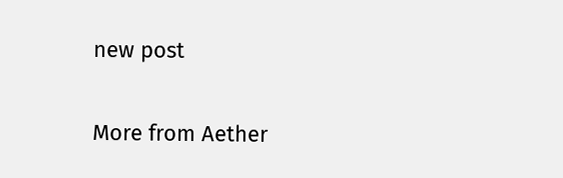new post

More from Aether